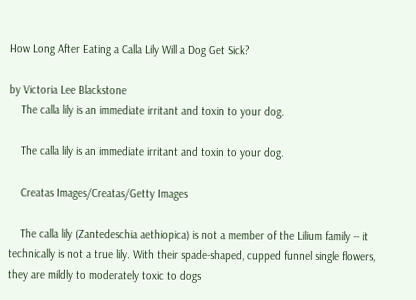How Long After Eating a Calla Lily Will a Dog Get Sick?

by Victoria Lee Blackstone
    The calla lily is an immediate irritant and toxin to your dog.

    The calla lily is an immediate irritant and toxin to your dog.

    Creatas Images/Creatas/Getty Images

    The calla lily (Zantedeschia aethiopica) is not a member of the Lilium family -- it technically is not a true lily. With their spade-shaped, cupped funnel single flowers, they are mildly to moderately toxic to dogs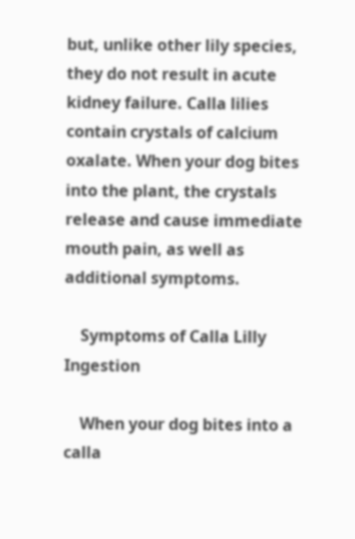but, unlike other lily species, they do not result in acute kidney failure. Calla lilies contain crystals of calcium oxalate. When your dog bites into the plant, the crystals release and cause immediate mouth pain, as well as additional symptoms.

    Symptoms of Calla Lilly Ingestion

    When your dog bites into a calla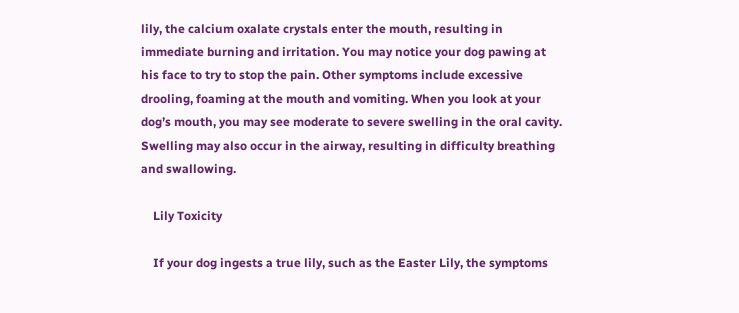lily, the calcium oxalate crystals enter the mouth, resulting in immediate burning and irritation. You may notice your dog pawing at his face to try to stop the pain. Other symptoms include excessive drooling, foaming at the mouth and vomiting. When you look at your dog’s mouth, you may see moderate to severe swelling in the oral cavity. Swelling may also occur in the airway, resulting in difficulty breathing and swallowing.

    Lily Toxicity

    If your dog ingests a true lily, such as the Easter Lily, the symptoms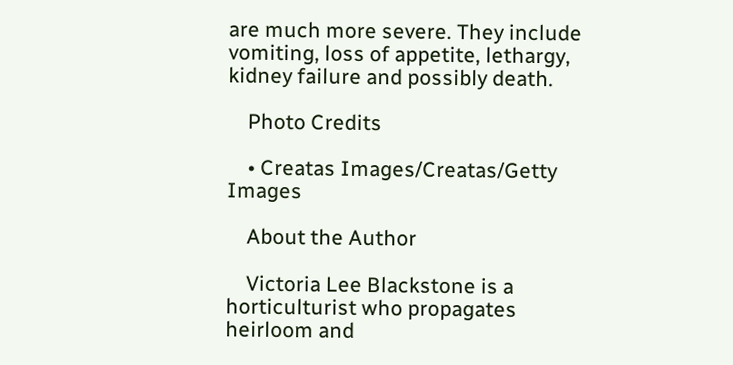are much more severe. They include vomiting, loss of appetite, lethargy, kidney failure and possibly death.

    Photo Credits

    • Creatas Images/Creatas/Getty Images

    About the Author

    Victoria Lee Blackstone is a horticulturist who propagates heirloom and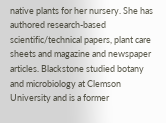native plants for her nursery. She has authored research-based scientific/technical papers, plant care sheets and magazine and newspaper articles. Blackstone studied botany and microbiology at Clemson University and is a former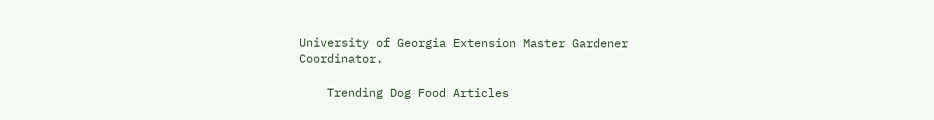University of Georgia Extension Master Gardener Coordinator.

    Trending Dog Food Articles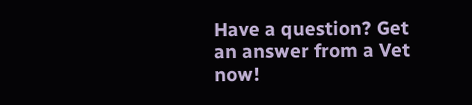Have a question? Get an answer from a Vet now!